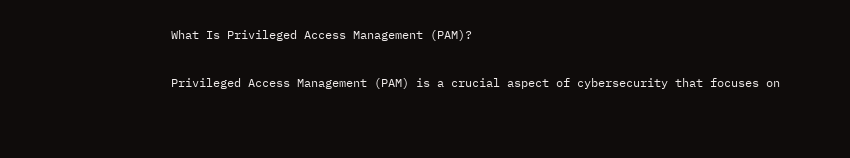What Is Privileged Access Management (PAM)?

Privileged Access Management (PAM) is a crucial aspect of cybersecurity that focuses on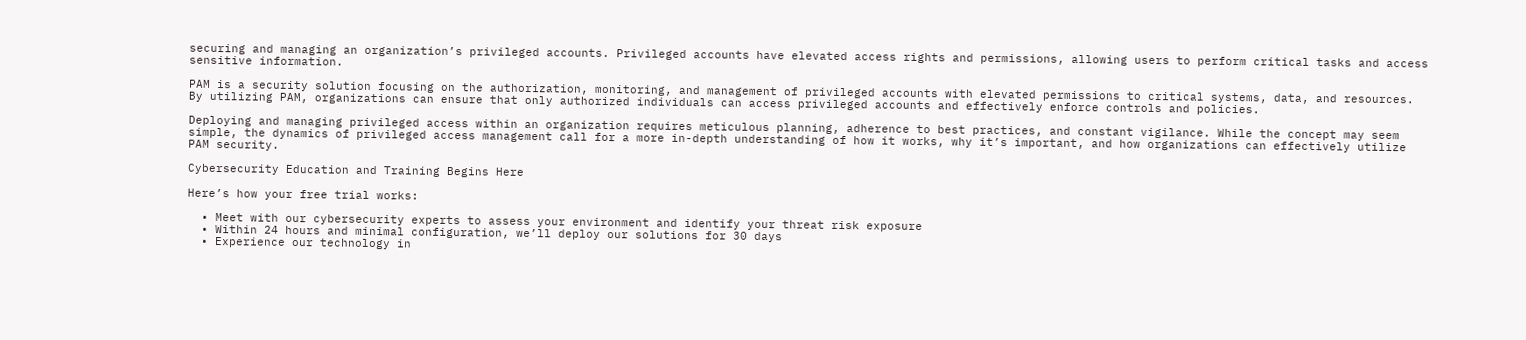securing and managing an organization’s privileged accounts. Privileged accounts have elevated access rights and permissions, allowing users to perform critical tasks and access sensitive information.

PAM is a security solution focusing on the authorization, monitoring, and management of privileged accounts with elevated permissions to critical systems, data, and resources. By utilizing PAM, organizations can ensure that only authorized individuals can access privileged accounts and effectively enforce controls and policies.

Deploying and managing privileged access within an organization requires meticulous planning, adherence to best practices, and constant vigilance. While the concept may seem simple, the dynamics of privileged access management call for a more in-depth understanding of how it works, why it’s important, and how organizations can effectively utilize PAM security.

Cybersecurity Education and Training Begins Here

Here’s how your free trial works:

  • Meet with our cybersecurity experts to assess your environment and identify your threat risk exposure
  • Within 24 hours and minimal configuration, we’ll deploy our solutions for 30 days
  • Experience our technology in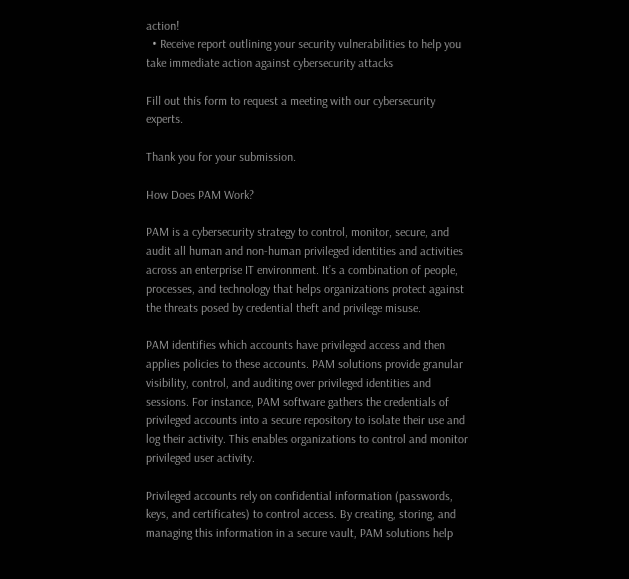action!
  • Receive report outlining your security vulnerabilities to help you take immediate action against cybersecurity attacks

Fill out this form to request a meeting with our cybersecurity experts.

Thank you for your submission.

How Does PAM Work?

PAM is a cybersecurity strategy to control, monitor, secure, and audit all human and non-human privileged identities and activities across an enterprise IT environment. It’s a combination of people, processes, and technology that helps organizations protect against the threats posed by credential theft and privilege misuse.

PAM identifies which accounts have privileged access and then applies policies to these accounts. PAM solutions provide granular visibility, control, and auditing over privileged identities and sessions. For instance, PAM software gathers the credentials of privileged accounts into a secure repository to isolate their use and log their activity. This enables organizations to control and monitor privileged user activity.

Privileged accounts rely on confidential information (passwords, keys, and certificates) to control access. By creating, storing, and managing this information in a secure vault, PAM solutions help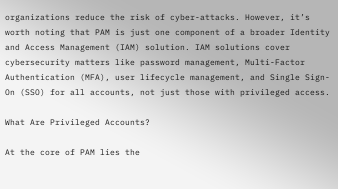organizations reduce the risk of cyber-attacks. However, it’s worth noting that PAM is just one component of a broader Identity and Access Management (IAM) solution. IAM solutions cover cybersecurity matters like password management, Multi-Factor Authentication (MFA), user lifecycle management, and Single Sign-On (SSO) for all accounts, not just those with privileged access.

What Are Privileged Accounts?

At the core of PAM lies the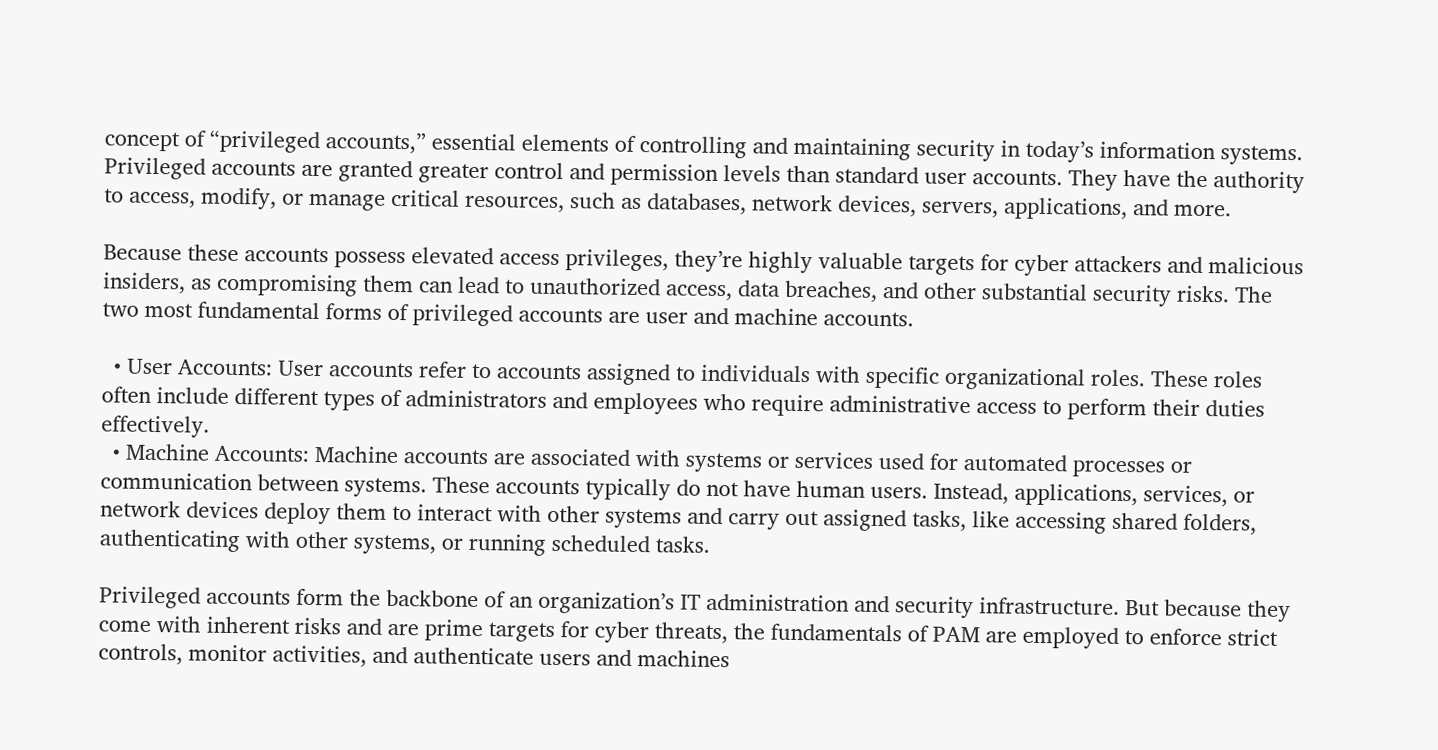concept of “privileged accounts,” essential elements of controlling and maintaining security in today’s information systems. Privileged accounts are granted greater control and permission levels than standard user accounts. They have the authority to access, modify, or manage critical resources, such as databases, network devices, servers, applications, and more.

Because these accounts possess elevated access privileges, they’re highly valuable targets for cyber attackers and malicious insiders, as compromising them can lead to unauthorized access, data breaches, and other substantial security risks. The two most fundamental forms of privileged accounts are user and machine accounts.

  • User Accounts: User accounts refer to accounts assigned to individuals with specific organizational roles. These roles often include different types of administrators and employees who require administrative access to perform their duties effectively.
  • Machine Accounts: Machine accounts are associated with systems or services used for automated processes or communication between systems. These accounts typically do not have human users. Instead, applications, services, or network devices deploy them to interact with other systems and carry out assigned tasks, like accessing shared folders, authenticating with other systems, or running scheduled tasks.

Privileged accounts form the backbone of an organization’s IT administration and security infrastructure. But because they come with inherent risks and are prime targets for cyber threats, the fundamentals of PAM are employed to enforce strict controls, monitor activities, and authenticate users and machines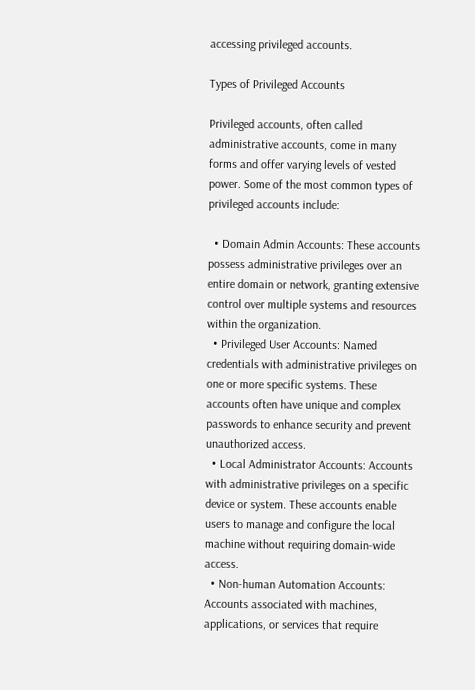accessing privileged accounts.

Types of Privileged Accounts

Privileged accounts, often called administrative accounts, come in many forms and offer varying levels of vested power. Some of the most common types of privileged accounts include:

  • Domain Admin Accounts: These accounts possess administrative privileges over an entire domain or network, granting extensive control over multiple systems and resources within the organization.
  • Privileged User Accounts: Named credentials with administrative privileges on one or more specific systems. These accounts often have unique and complex passwords to enhance security and prevent unauthorized access.
  • Local Administrator Accounts: Accounts with administrative privileges on a specific device or system. These accounts enable users to manage and configure the local machine without requiring domain-wide access.
  • Non-human Automation Accounts: Accounts associated with machines, applications, or services that require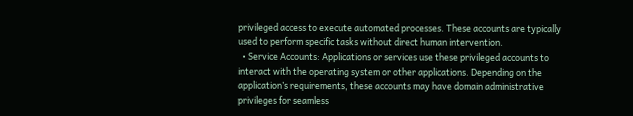privileged access to execute automated processes. These accounts are typically used to perform specific tasks without direct human intervention.
  • Service Accounts: Applications or services use these privileged accounts to interact with the operating system or other applications. Depending on the application’s requirements, these accounts may have domain administrative privileges for seamless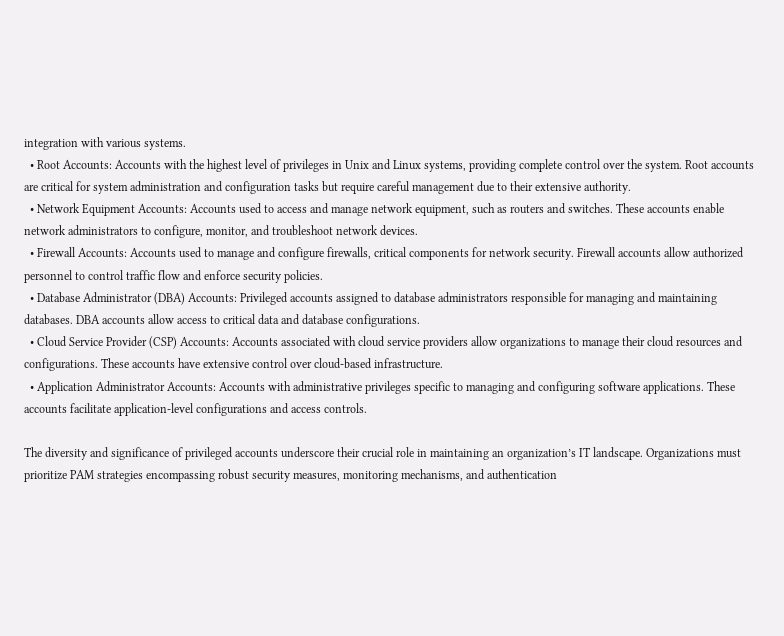integration with various systems.
  • Root Accounts: Accounts with the highest level of privileges in Unix and Linux systems, providing complete control over the system. Root accounts are critical for system administration and configuration tasks but require careful management due to their extensive authority.
  • Network Equipment Accounts: Accounts used to access and manage network equipment, such as routers and switches. These accounts enable network administrators to configure, monitor, and troubleshoot network devices.
  • Firewall Accounts: Accounts used to manage and configure firewalls, critical components for network security. Firewall accounts allow authorized personnel to control traffic flow and enforce security policies.
  • Database Administrator (DBA) Accounts: Privileged accounts assigned to database administrators responsible for managing and maintaining databases. DBA accounts allow access to critical data and database configurations.
  • Cloud Service Provider (CSP) Accounts: Accounts associated with cloud service providers allow organizations to manage their cloud resources and configurations. These accounts have extensive control over cloud-based infrastructure.
  • Application Administrator Accounts: Accounts with administrative privileges specific to managing and configuring software applications. These accounts facilitate application-level configurations and access controls.

The diversity and significance of privileged accounts underscore their crucial role in maintaining an organization’s IT landscape. Organizations must prioritize PAM strategies encompassing robust security measures, monitoring mechanisms, and authentication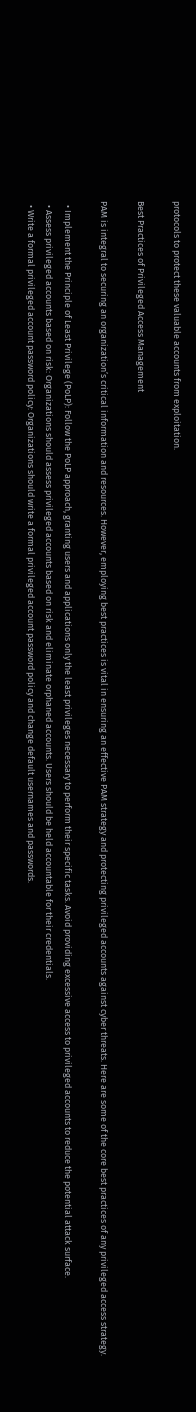protocols to protect these valuable accounts from exploitation.

Best Practices of Privileged Access Management

PAM is integral to securing an organization’s critical information and resources. However, employing best practices is vital in ensuring an effective PAM strategy and protecting privileged accounts against cyber threats. Here are some of the core best practices of any privileged access strategy.

  • Implement the Principle of Least Privilege (PoLP): Follow the PoLP approach, granting users and applications only the least privileges necessary to perform their specific tasks. Avoid providing excessive access to privileged accounts to reduce the potential attack surface.
  • Assess privileged accounts based on risk: Organizations should assess privileged accounts based on risk and eliminate orphaned accounts. Users should be held accountable for their credentials.
  • Write a formal privileged account password policy: Organizations should write a formal privileged account password policy and change default usernames and passwords.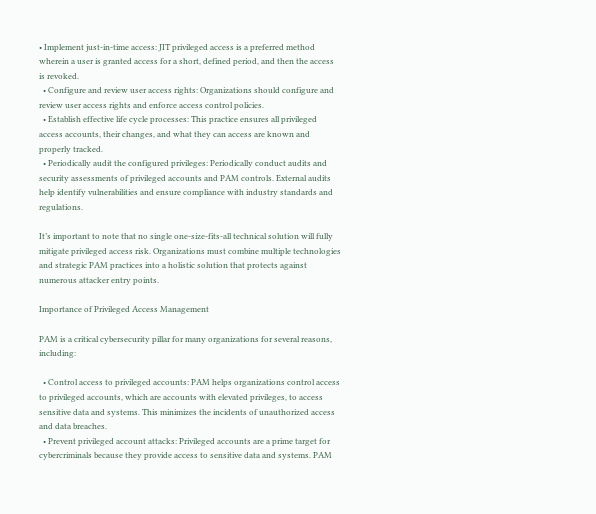• Implement just-in-time access: JIT privileged access is a preferred method wherein a user is granted access for a short, defined period, and then the access is revoked.
  • Configure and review user access rights: Organizations should configure and review user access rights and enforce access control policies.
  • Establish effective life cycle processes: This practice ensures all privileged access accounts, their changes, and what they can access are known and properly tracked.
  • Periodically audit the configured privileges: Periodically conduct audits and security assessments of privileged accounts and PAM controls. External audits help identify vulnerabilities and ensure compliance with industry standards and regulations.

It’s important to note that no single one-size-fits-all technical solution will fully mitigate privileged access risk. Organizations must combine multiple technologies and strategic PAM practices into a holistic solution that protects against numerous attacker entry points.

Importance of Privileged Access Management

PAM is a critical cybersecurity pillar for many organizations for several reasons, including:

  • Control access to privileged accounts: PAM helps organizations control access to privileged accounts, which are accounts with elevated privileges, to access sensitive data and systems. This minimizes the incidents of unauthorized access and data breaches.
  • Prevent privileged account attacks: Privileged accounts are a prime target for cybercriminals because they provide access to sensitive data and systems. PAM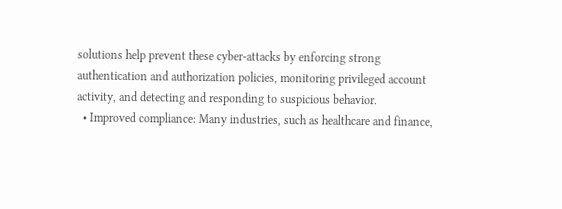solutions help prevent these cyber-attacks by enforcing strong authentication and authorization policies, monitoring privileged account activity, and detecting and responding to suspicious behavior.
  • Improved compliance: Many industries, such as healthcare and finance,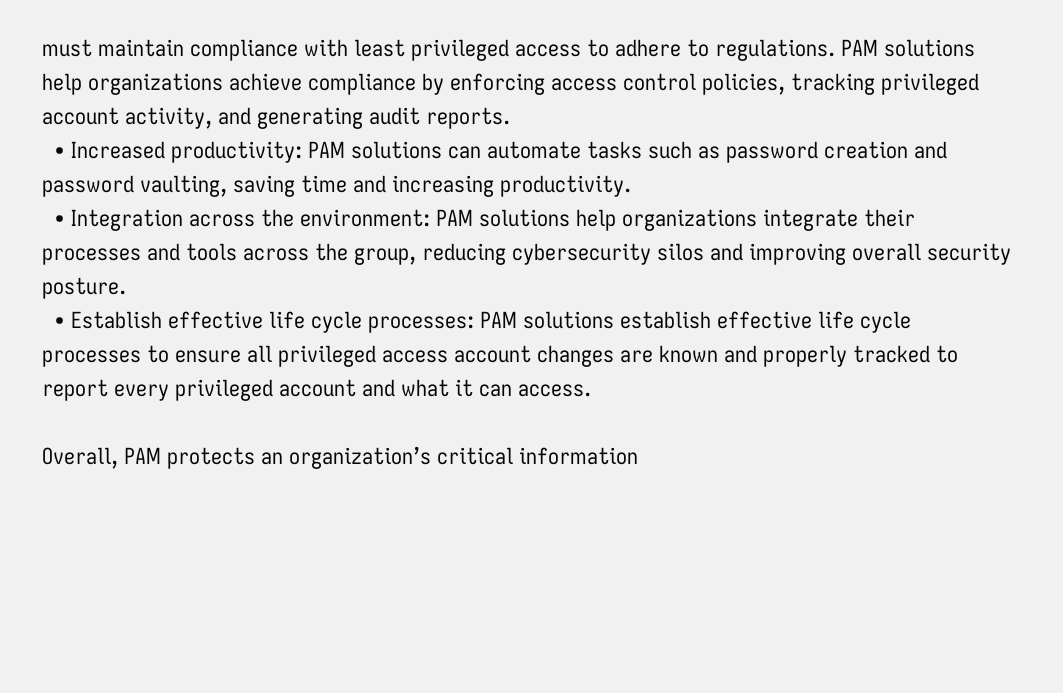must maintain compliance with least privileged access to adhere to regulations. PAM solutions help organizations achieve compliance by enforcing access control policies, tracking privileged account activity, and generating audit reports.
  • Increased productivity: PAM solutions can automate tasks such as password creation and password vaulting, saving time and increasing productivity.
  • Integration across the environment: PAM solutions help organizations integrate their processes and tools across the group, reducing cybersecurity silos and improving overall security posture.
  • Establish effective life cycle processes: PAM solutions establish effective life cycle processes to ensure all privileged access account changes are known and properly tracked to report every privileged account and what it can access.

Overall, PAM protects an organization’s critical information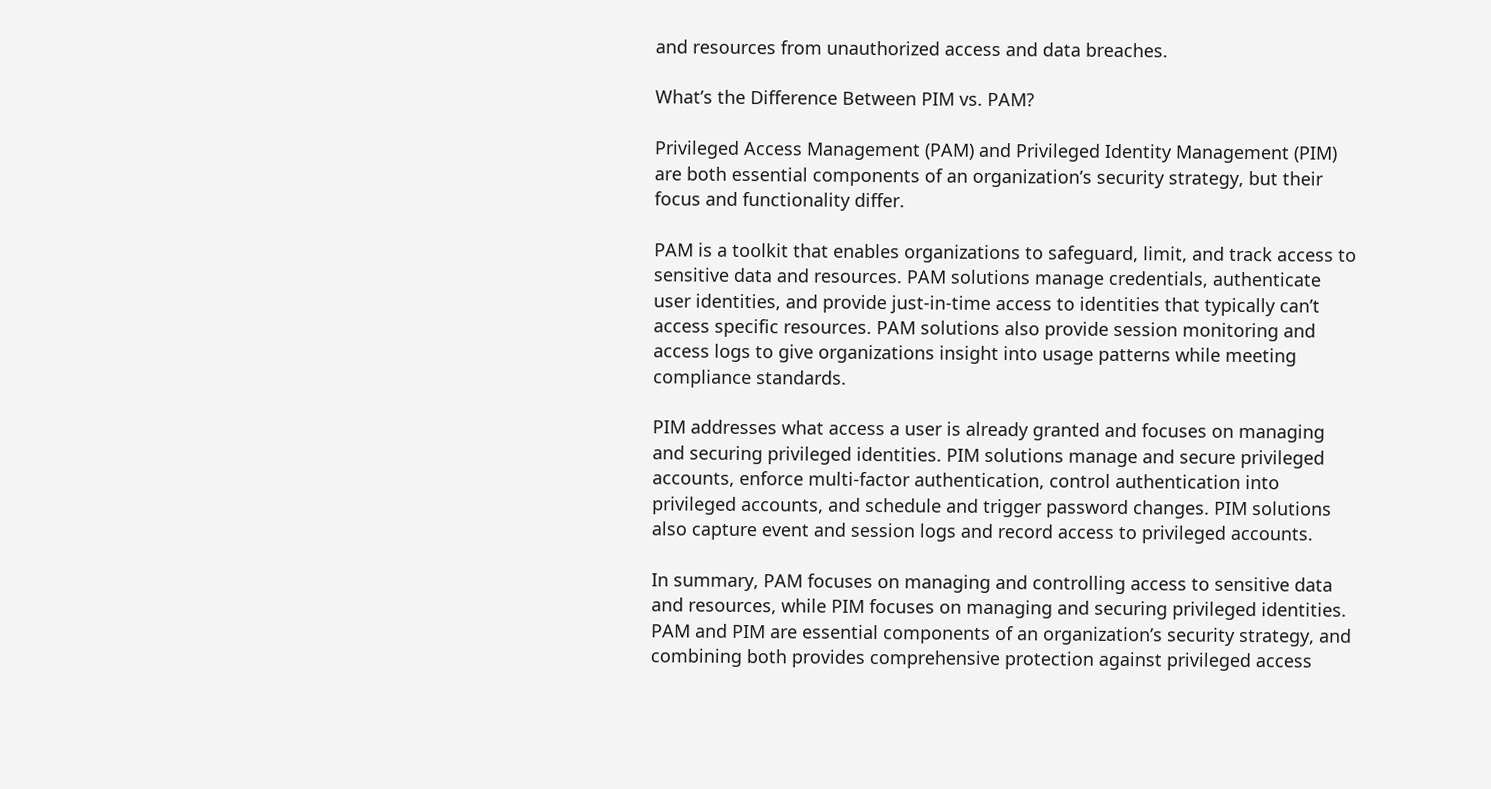and resources from unauthorized access and data breaches.

What’s the Difference Between PIM vs. PAM?

Privileged Access Management (PAM) and Privileged Identity Management (PIM) are both essential components of an organization’s security strategy, but their focus and functionality differ.

PAM is a toolkit that enables organizations to safeguard, limit, and track access to sensitive data and resources. PAM solutions manage credentials, authenticate user identities, and provide just-in-time access to identities that typically can’t access specific resources. PAM solutions also provide session monitoring and access logs to give organizations insight into usage patterns while meeting compliance standards.

PIM addresses what access a user is already granted and focuses on managing and securing privileged identities. PIM solutions manage and secure privileged accounts, enforce multi-factor authentication, control authentication into privileged accounts, and schedule and trigger password changes. PIM solutions also capture event and session logs and record access to privileged accounts.

In summary, PAM focuses on managing and controlling access to sensitive data and resources, while PIM focuses on managing and securing privileged identities. PAM and PIM are essential components of an organization’s security strategy, and combining both provides comprehensive protection against privileged access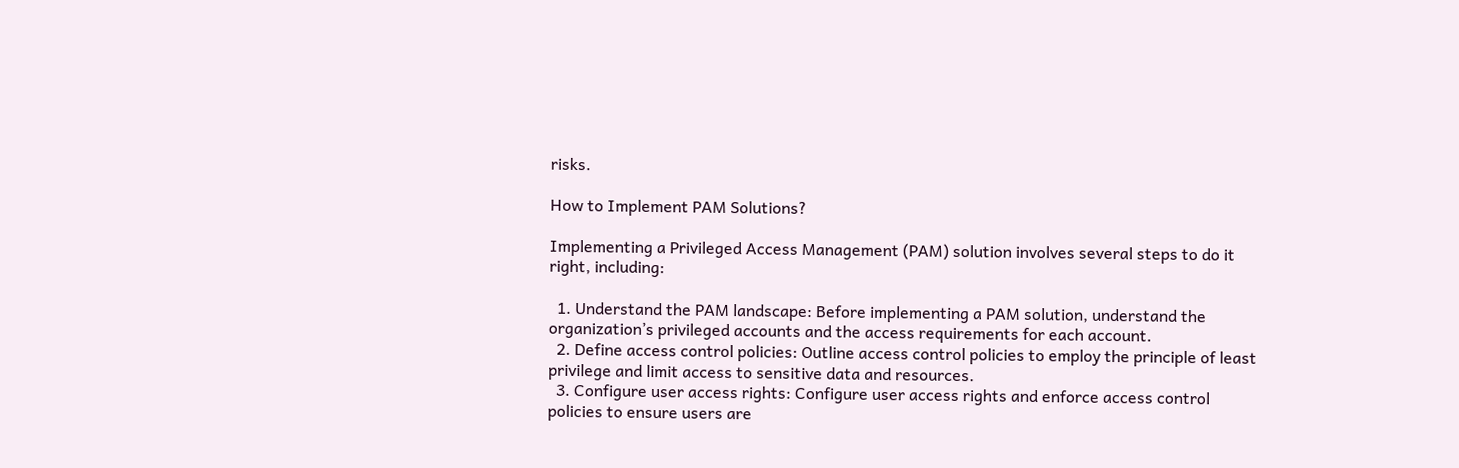risks.

How to Implement PAM Solutions?

Implementing a Privileged Access Management (PAM) solution involves several steps to do it right, including:

  1. Understand the PAM landscape: Before implementing a PAM solution, understand the organization’s privileged accounts and the access requirements for each account.
  2. Define access control policies: Outline access control policies to employ the principle of least privilege and limit access to sensitive data and resources.
  3. Configure user access rights: Configure user access rights and enforce access control policies to ensure users are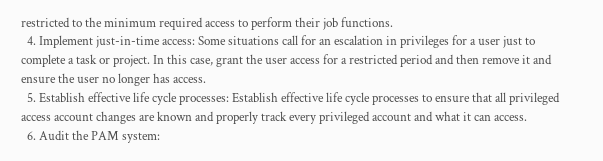restricted to the minimum required access to perform their job functions.
  4. Implement just-in-time access: Some situations call for an escalation in privileges for a user just to complete a task or project. In this case, grant the user access for a restricted period and then remove it and ensure the user no longer has access.
  5. Establish effective life cycle processes: Establish effective life cycle processes to ensure that all privileged access account changes are known and properly track every privileged account and what it can access.
  6. Audit the PAM system: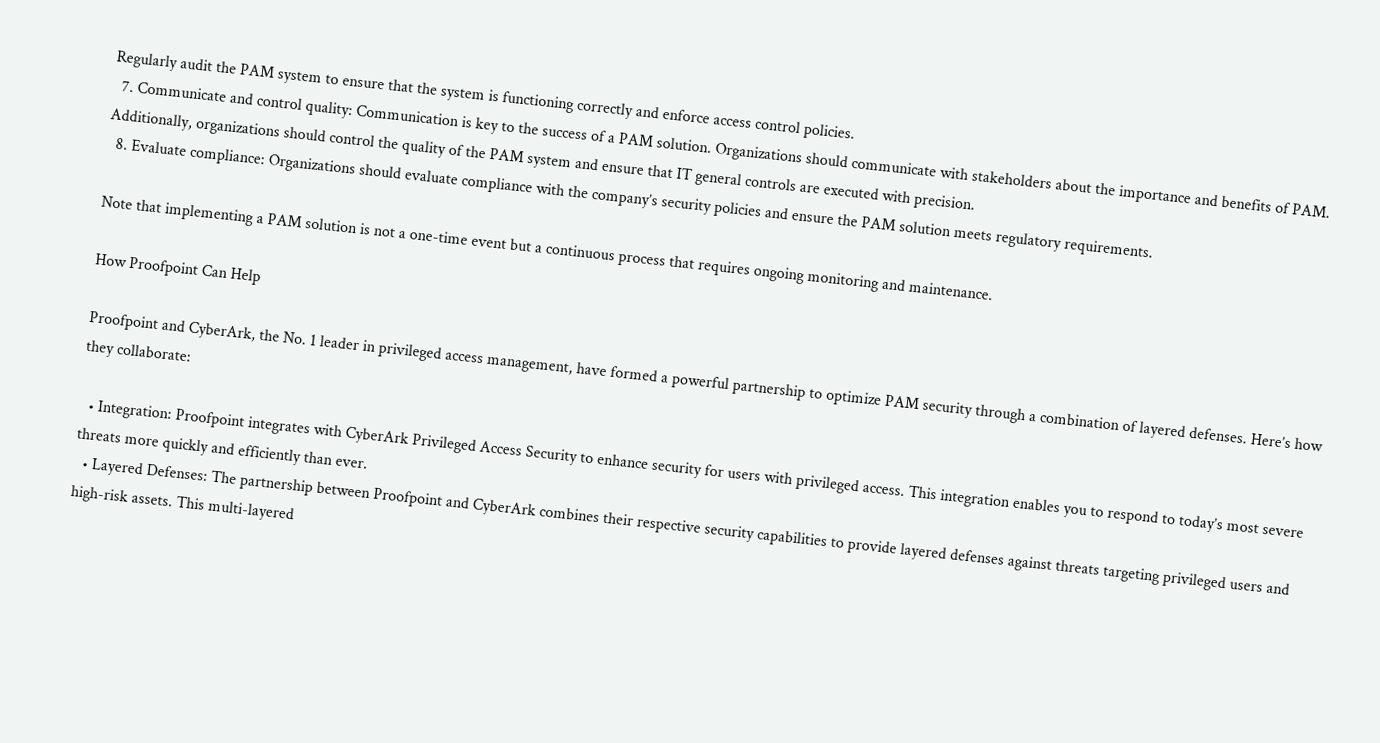Regularly audit the PAM system to ensure that the system is functioning correctly and enforce access control policies.
  7. Communicate and control quality: Communication is key to the success of a PAM solution. Organizations should communicate with stakeholders about the importance and benefits of PAM. Additionally, organizations should control the quality of the PAM system and ensure that IT general controls are executed with precision.
  8. Evaluate compliance: Organizations should evaluate compliance with the company’s security policies and ensure the PAM solution meets regulatory requirements.

Note that implementing a PAM solution is not a one-time event but a continuous process that requires ongoing monitoring and maintenance.

How Proofpoint Can Help

Proofpoint and CyberArk, the No. 1 leader in privileged access management, have formed a powerful partnership to optimize PAM security through a combination of layered defenses. Here’s how they collaborate:

  • Integration: Proofpoint integrates with CyberArk Privileged Access Security to enhance security for users with privileged access. This integration enables you to respond to today’s most severe threats more quickly and efficiently than ever.
  • Layered Defenses: The partnership between Proofpoint and CyberArk combines their respective security capabilities to provide layered defenses against threats targeting privileged users and high-risk assets. This multi-layered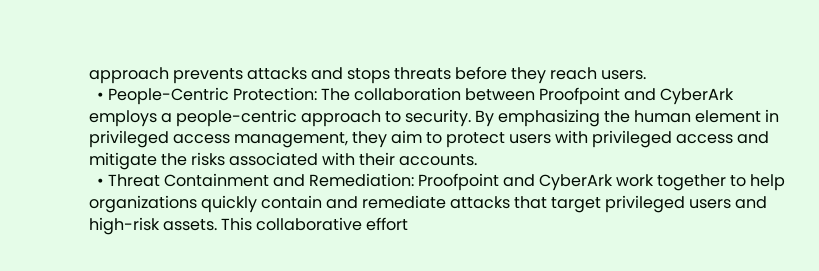approach prevents attacks and stops threats before they reach users.
  • People-Centric Protection: The collaboration between Proofpoint and CyberArk employs a people-centric approach to security. By emphasizing the human element in privileged access management, they aim to protect users with privileged access and mitigate the risks associated with their accounts.
  • Threat Containment and Remediation: Proofpoint and CyberArk work together to help organizations quickly contain and remediate attacks that target privileged users and high-risk assets. This collaborative effort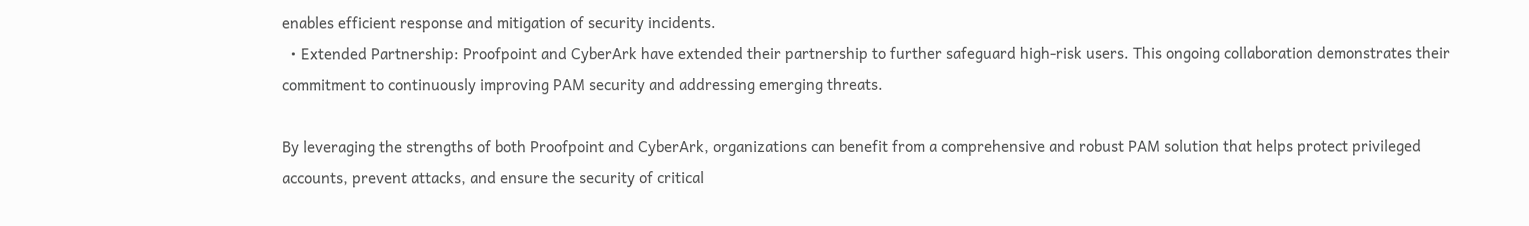enables efficient response and mitigation of security incidents.
  • Extended Partnership: Proofpoint and CyberArk have extended their partnership to further safeguard high-risk users. This ongoing collaboration demonstrates their commitment to continuously improving PAM security and addressing emerging threats.

By leveraging the strengths of both Proofpoint and CyberArk, organizations can benefit from a comprehensive and robust PAM solution that helps protect privileged accounts, prevent attacks, and ensure the security of critical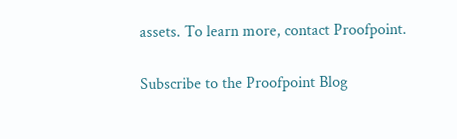assets. To learn more, contact Proofpoint.

Subscribe to the Proofpoint Blog